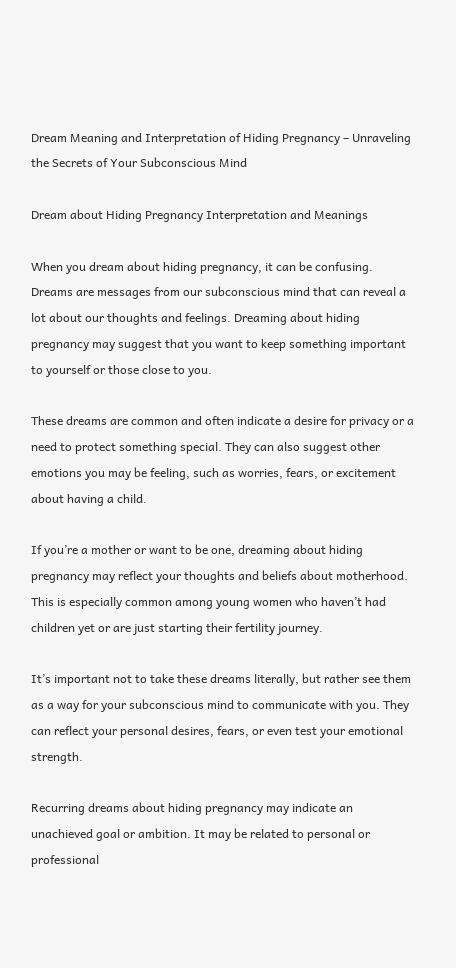Dream Meaning and Interpretation of Hiding Pregnancy – Unraveling the Secrets of Your Subconscious Mind

Dream about Hiding Pregnancy Interpretation and Meanings

When you dream about hiding pregnancy, it can be confusing. Dreams are messages from our subconscious mind that can reveal a lot about our thoughts and feelings. Dreaming about hiding pregnancy may suggest that you want to keep something important to yourself or those close to you.

These dreams are common and often indicate a desire for privacy or a need to protect something special. They can also suggest other emotions you may be feeling, such as worries, fears, or excitement about having a child.

If you’re a mother or want to be one, dreaming about hiding pregnancy may reflect your thoughts and beliefs about motherhood. This is especially common among young women who haven’t had children yet or are just starting their fertility journey.

It’s important not to take these dreams literally, but rather see them as a way for your subconscious mind to communicate with you. They can reflect your personal desires, fears, or even test your emotional strength.

Recurring dreams about hiding pregnancy may indicate an unachieved goal or ambition. It may be related to personal or professional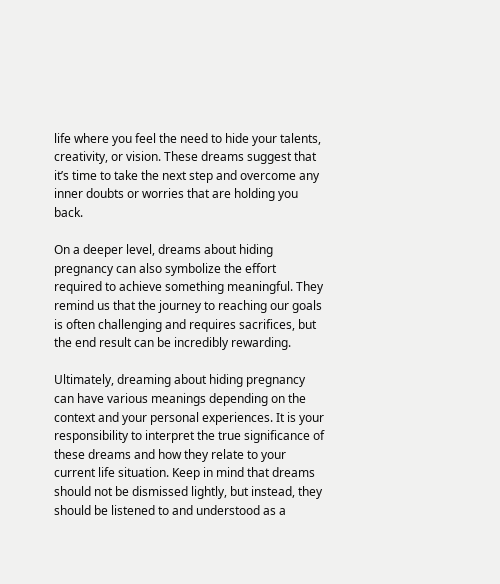life where you feel the need to hide your talents, creativity, or vision. These dreams suggest that it’s time to take the next step and overcome any inner doubts or worries that are holding you back.

On a deeper level, dreams about hiding pregnancy can also symbolize the effort required to achieve something meaningful. They remind us that the journey to reaching our goals is often challenging and requires sacrifices, but the end result can be incredibly rewarding.

Ultimately, dreaming about hiding pregnancy can have various meanings depending on the context and your personal experiences. It is your responsibility to interpret the true significance of these dreams and how they relate to your current life situation. Keep in mind that dreams should not be dismissed lightly, but instead, they should be listened to and understood as a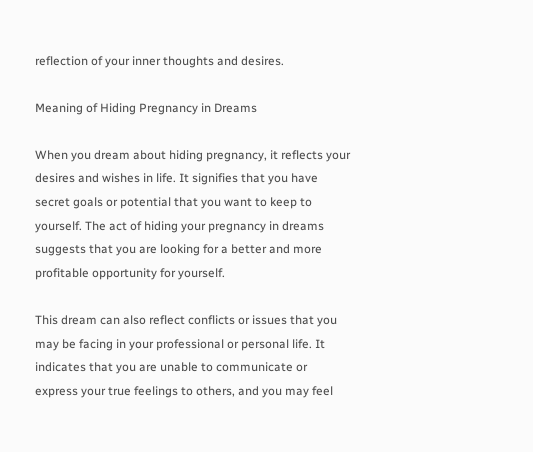reflection of your inner thoughts and desires.

Meaning of Hiding Pregnancy in Dreams

When you dream about hiding pregnancy, it reflects your desires and wishes in life. It signifies that you have secret goals or potential that you want to keep to yourself. The act of hiding your pregnancy in dreams suggests that you are looking for a better and more profitable opportunity for yourself.

This dream can also reflect conflicts or issues that you may be facing in your professional or personal life. It indicates that you are unable to communicate or express your true feelings to others, and you may feel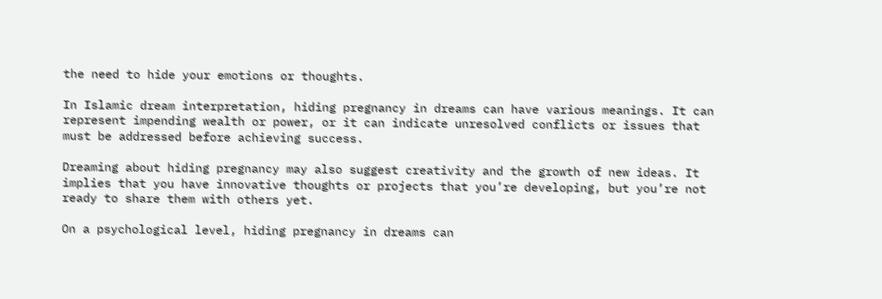the need to hide your emotions or thoughts.

In Islamic dream interpretation, hiding pregnancy in dreams can have various meanings. It can represent impending wealth or power, or it can indicate unresolved conflicts or issues that must be addressed before achieving success.

Dreaming about hiding pregnancy may also suggest creativity and the growth of new ideas. It implies that you have innovative thoughts or projects that you’re developing, but you’re not ready to share them with others yet.

On a psychological level, hiding pregnancy in dreams can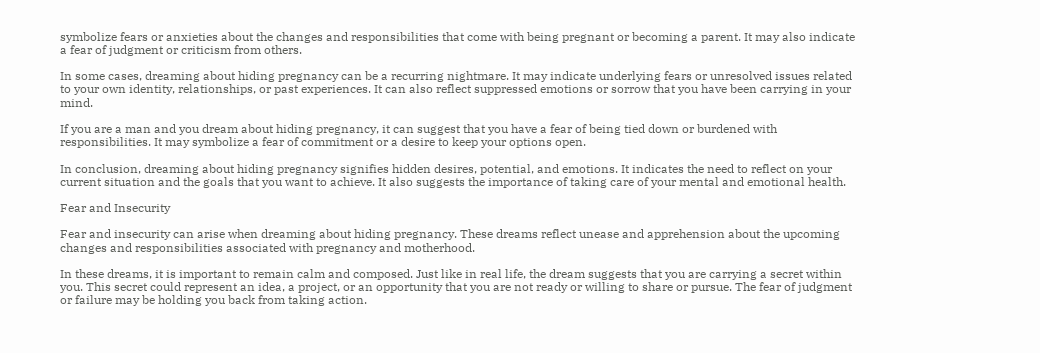symbolize fears or anxieties about the changes and responsibilities that come with being pregnant or becoming a parent. It may also indicate a fear of judgment or criticism from others.

In some cases, dreaming about hiding pregnancy can be a recurring nightmare. It may indicate underlying fears or unresolved issues related to your own identity, relationships, or past experiences. It can also reflect suppressed emotions or sorrow that you have been carrying in your mind.

If you are a man and you dream about hiding pregnancy, it can suggest that you have a fear of being tied down or burdened with responsibilities. It may symbolize a fear of commitment or a desire to keep your options open.

In conclusion, dreaming about hiding pregnancy signifies hidden desires, potential, and emotions. It indicates the need to reflect on your current situation and the goals that you want to achieve. It also suggests the importance of taking care of your mental and emotional health.

Fear and Insecurity

Fear and insecurity can arise when dreaming about hiding pregnancy. These dreams reflect unease and apprehension about the upcoming changes and responsibilities associated with pregnancy and motherhood.

In these dreams, it is important to remain calm and composed. Just like in real life, the dream suggests that you are carrying a secret within you. This secret could represent an idea, a project, or an opportunity that you are not ready or willing to share or pursue. The fear of judgment or failure may be holding you back from taking action.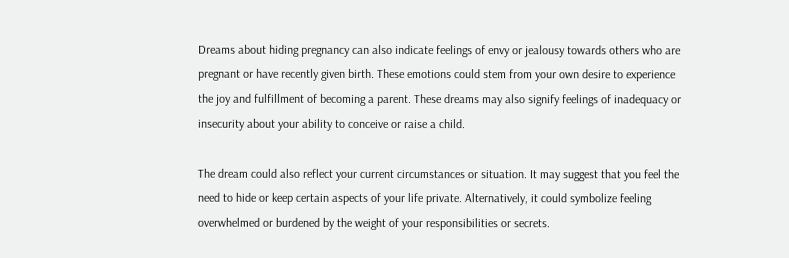Dreams about hiding pregnancy can also indicate feelings of envy or jealousy towards others who are pregnant or have recently given birth. These emotions could stem from your own desire to experience the joy and fulfillment of becoming a parent. These dreams may also signify feelings of inadequacy or insecurity about your ability to conceive or raise a child.

The dream could also reflect your current circumstances or situation. It may suggest that you feel the need to hide or keep certain aspects of your life private. Alternatively, it could symbolize feeling overwhelmed or burdened by the weight of your responsibilities or secrets.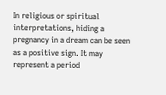In religious or spiritual interpretations, hiding a pregnancy in a dream can be seen as a positive sign. It may represent a period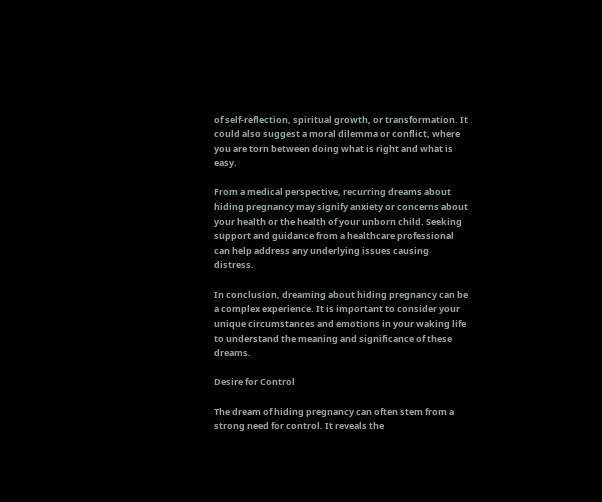of self-reflection, spiritual growth, or transformation. It could also suggest a moral dilemma or conflict, where you are torn between doing what is right and what is easy.

From a medical perspective, recurring dreams about hiding pregnancy may signify anxiety or concerns about your health or the health of your unborn child. Seeking support and guidance from a healthcare professional can help address any underlying issues causing distress.

In conclusion, dreaming about hiding pregnancy can be a complex experience. It is important to consider your unique circumstances and emotions in your waking life to understand the meaning and significance of these dreams.

Desire for Control

The dream of hiding pregnancy can often stem from a strong need for control. It reveals the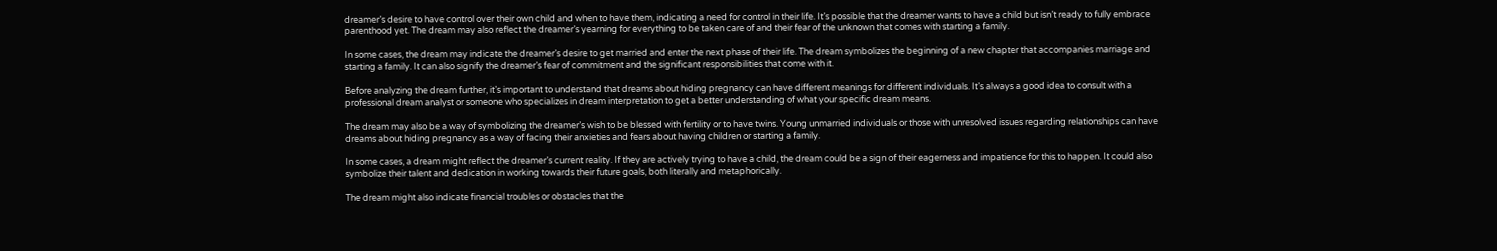dreamer’s desire to have control over their own child and when to have them, indicating a need for control in their life. It’s possible that the dreamer wants to have a child but isn’t ready to fully embrace parenthood yet. The dream may also reflect the dreamer’s yearning for everything to be taken care of and their fear of the unknown that comes with starting a family.

In some cases, the dream may indicate the dreamer’s desire to get married and enter the next phase of their life. The dream symbolizes the beginning of a new chapter that accompanies marriage and starting a family. It can also signify the dreamer’s fear of commitment and the significant responsibilities that come with it.

Before analyzing the dream further, it’s important to understand that dreams about hiding pregnancy can have different meanings for different individuals. It’s always a good idea to consult with a professional dream analyst or someone who specializes in dream interpretation to get a better understanding of what your specific dream means.

The dream may also be a way of symbolizing the dreamer’s wish to be blessed with fertility or to have twins. Young unmarried individuals or those with unresolved issues regarding relationships can have dreams about hiding pregnancy as a way of facing their anxieties and fears about having children or starting a family.

In some cases, a dream might reflect the dreamer’s current reality. If they are actively trying to have a child, the dream could be a sign of their eagerness and impatience for this to happen. It could also symbolize their talent and dedication in working towards their future goals, both literally and metaphorically.

The dream might also indicate financial troubles or obstacles that the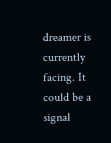dreamer is currently facing. It could be a signal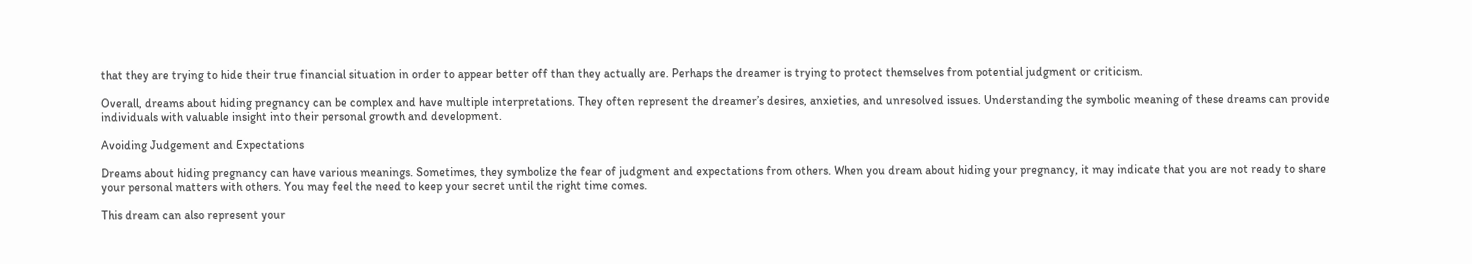that they are trying to hide their true financial situation in order to appear better off than they actually are. Perhaps the dreamer is trying to protect themselves from potential judgment or criticism.

Overall, dreams about hiding pregnancy can be complex and have multiple interpretations. They often represent the dreamer’s desires, anxieties, and unresolved issues. Understanding the symbolic meaning of these dreams can provide individuals with valuable insight into their personal growth and development.

Avoiding Judgement and Expectations

Dreams about hiding pregnancy can have various meanings. Sometimes, they symbolize the fear of judgment and expectations from others. When you dream about hiding your pregnancy, it may indicate that you are not ready to share your personal matters with others. You may feel the need to keep your secret until the right time comes.

This dream can also represent your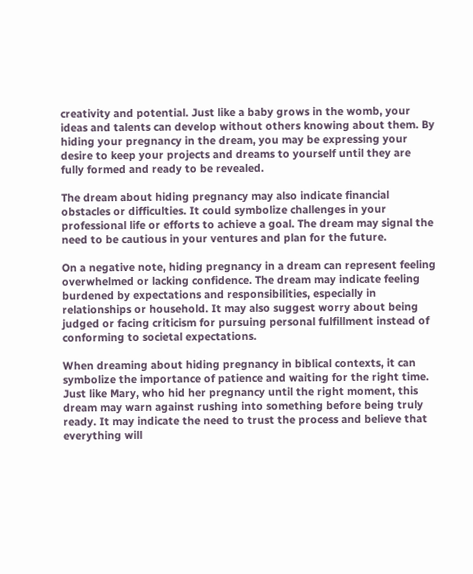creativity and potential. Just like a baby grows in the womb, your ideas and talents can develop without others knowing about them. By hiding your pregnancy in the dream, you may be expressing your desire to keep your projects and dreams to yourself until they are fully formed and ready to be revealed.

The dream about hiding pregnancy may also indicate financial obstacles or difficulties. It could symbolize challenges in your professional life or efforts to achieve a goal. The dream may signal the need to be cautious in your ventures and plan for the future.

On a negative note, hiding pregnancy in a dream can represent feeling overwhelmed or lacking confidence. The dream may indicate feeling burdened by expectations and responsibilities, especially in relationships or household. It may also suggest worry about being judged or facing criticism for pursuing personal fulfillment instead of conforming to societal expectations.

When dreaming about hiding pregnancy in biblical contexts, it can symbolize the importance of patience and waiting for the right time. Just like Mary, who hid her pregnancy until the right moment, this dream may warn against rushing into something before being truly ready. It may indicate the need to trust the process and believe that everything will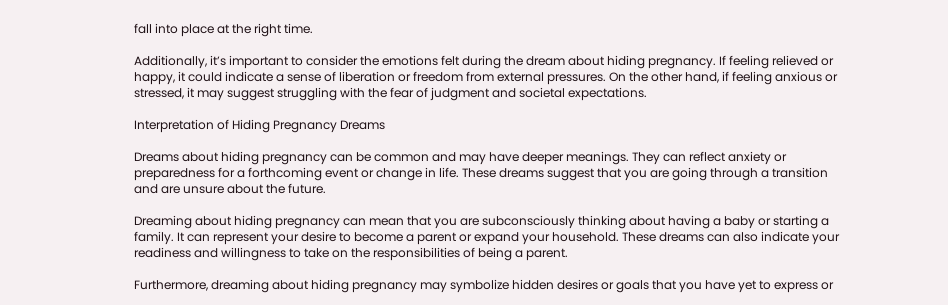fall into place at the right time.

Additionally, it’s important to consider the emotions felt during the dream about hiding pregnancy. If feeling relieved or happy, it could indicate a sense of liberation or freedom from external pressures. On the other hand, if feeling anxious or stressed, it may suggest struggling with the fear of judgment and societal expectations.

Interpretation of Hiding Pregnancy Dreams

Dreams about hiding pregnancy can be common and may have deeper meanings. They can reflect anxiety or preparedness for a forthcoming event or change in life. These dreams suggest that you are going through a transition and are unsure about the future.

Dreaming about hiding pregnancy can mean that you are subconsciously thinking about having a baby or starting a family. It can represent your desire to become a parent or expand your household. These dreams can also indicate your readiness and willingness to take on the responsibilities of being a parent.

Furthermore, dreaming about hiding pregnancy may symbolize hidden desires or goals that you have yet to express or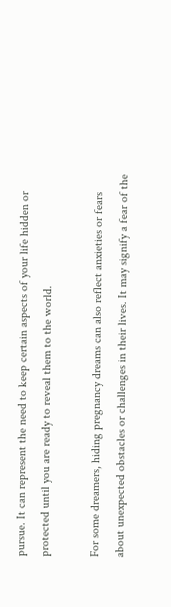pursue. It can represent the need to keep certain aspects of your life hidden or protected until you are ready to reveal them to the world.

For some dreamers, hiding pregnancy dreams can also reflect anxieties or fears about unexpected obstacles or challenges in their lives. It may signify a fear of the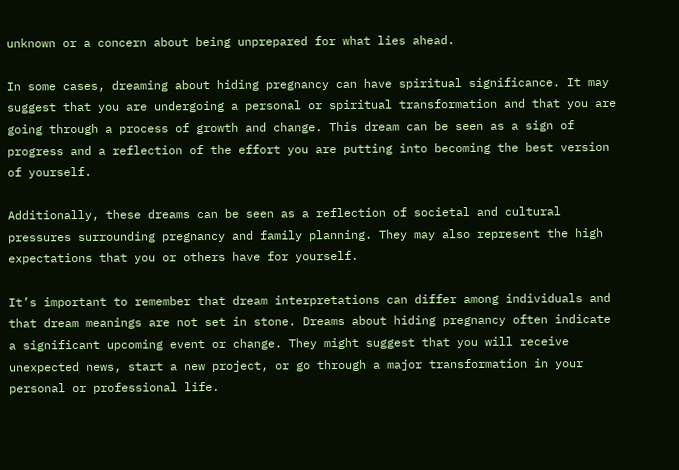unknown or a concern about being unprepared for what lies ahead.

In some cases, dreaming about hiding pregnancy can have spiritual significance. It may suggest that you are undergoing a personal or spiritual transformation and that you are going through a process of growth and change. This dream can be seen as a sign of progress and a reflection of the effort you are putting into becoming the best version of yourself.

Additionally, these dreams can be seen as a reflection of societal and cultural pressures surrounding pregnancy and family planning. They may also represent the high expectations that you or others have for yourself.

It’s important to remember that dream interpretations can differ among individuals and that dream meanings are not set in stone. Dreams about hiding pregnancy often indicate a significant upcoming event or change. They might suggest that you will receive unexpected news, start a new project, or go through a major transformation in your personal or professional life.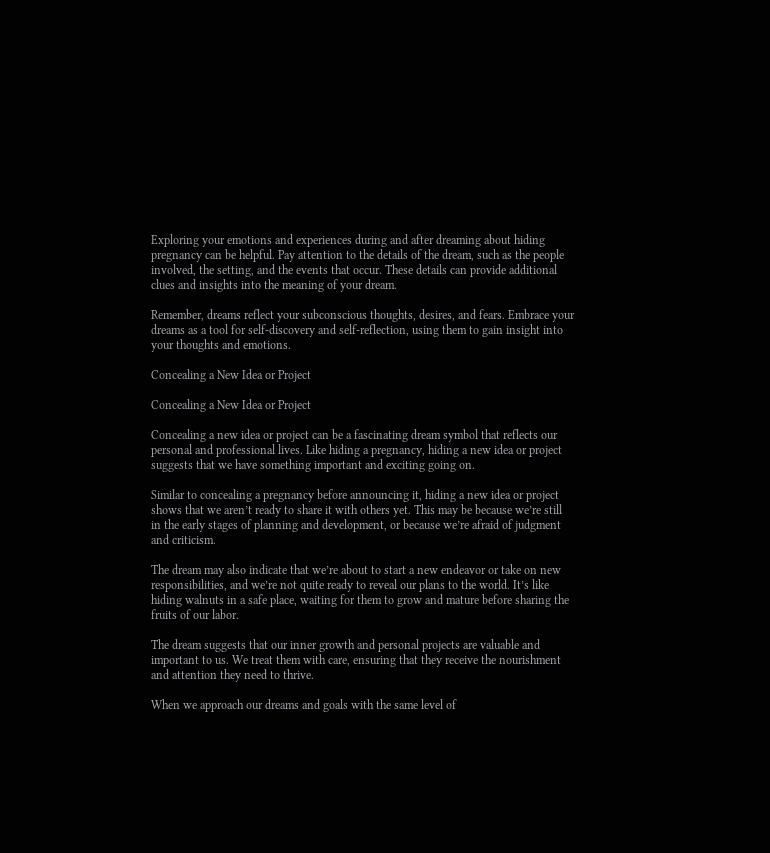Exploring your emotions and experiences during and after dreaming about hiding pregnancy can be helpful. Pay attention to the details of the dream, such as the people involved, the setting, and the events that occur. These details can provide additional clues and insights into the meaning of your dream.

Remember, dreams reflect your subconscious thoughts, desires, and fears. Embrace your dreams as a tool for self-discovery and self-reflection, using them to gain insight into your thoughts and emotions.

Concealing a New Idea or Project

Concealing a New Idea or Project

Concealing a new idea or project can be a fascinating dream symbol that reflects our personal and professional lives. Like hiding a pregnancy, hiding a new idea or project suggests that we have something important and exciting going on.

Similar to concealing a pregnancy before announcing it, hiding a new idea or project shows that we aren’t ready to share it with others yet. This may be because we’re still in the early stages of planning and development, or because we’re afraid of judgment and criticism.

The dream may also indicate that we’re about to start a new endeavor or take on new responsibilities, and we’re not quite ready to reveal our plans to the world. It’s like hiding walnuts in a safe place, waiting for them to grow and mature before sharing the fruits of our labor.

The dream suggests that our inner growth and personal projects are valuable and important to us. We treat them with care, ensuring that they receive the nourishment and attention they need to thrive.

When we approach our dreams and goals with the same level of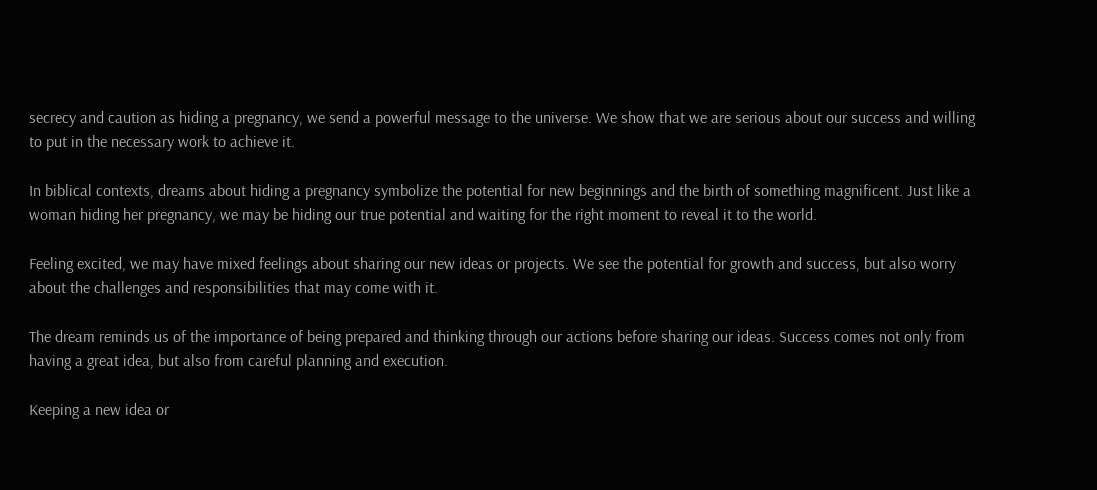secrecy and caution as hiding a pregnancy, we send a powerful message to the universe. We show that we are serious about our success and willing to put in the necessary work to achieve it.

In biblical contexts, dreams about hiding a pregnancy symbolize the potential for new beginnings and the birth of something magnificent. Just like a woman hiding her pregnancy, we may be hiding our true potential and waiting for the right moment to reveal it to the world.

Feeling excited, we may have mixed feelings about sharing our new ideas or projects. We see the potential for growth and success, but also worry about the challenges and responsibilities that may come with it.

The dream reminds us of the importance of being prepared and thinking through our actions before sharing our ideas. Success comes not only from having a great idea, but also from careful planning and execution.

Keeping a new idea or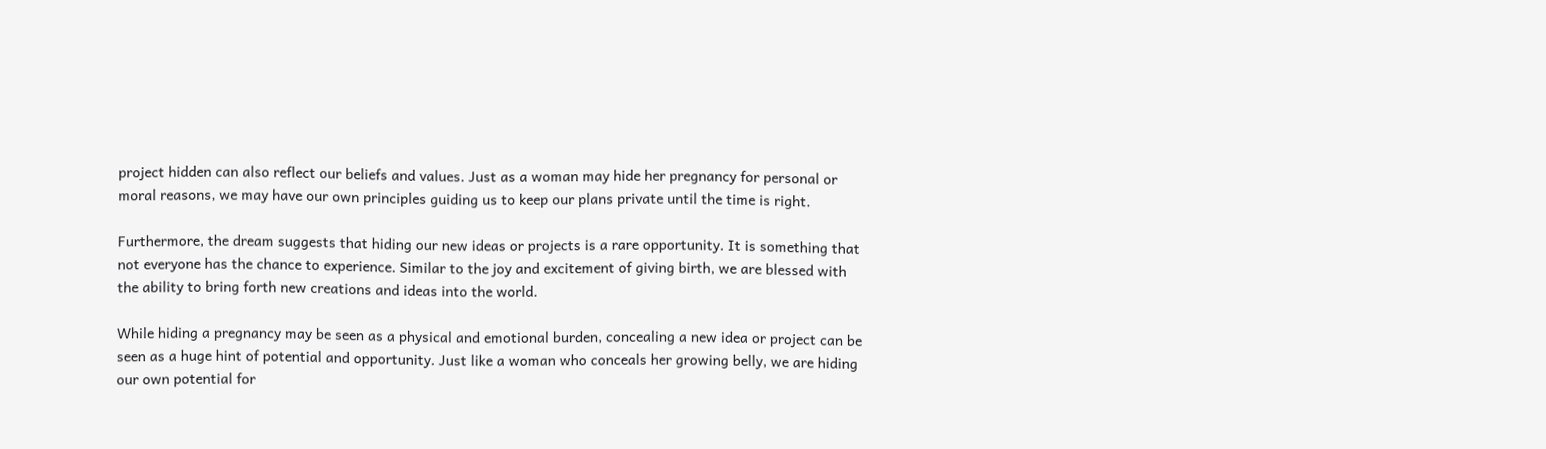project hidden can also reflect our beliefs and values. Just as a woman may hide her pregnancy for personal or moral reasons, we may have our own principles guiding us to keep our plans private until the time is right.

Furthermore, the dream suggests that hiding our new ideas or projects is a rare opportunity. It is something that not everyone has the chance to experience. Similar to the joy and excitement of giving birth, we are blessed with the ability to bring forth new creations and ideas into the world.

While hiding a pregnancy may be seen as a physical and emotional burden, concealing a new idea or project can be seen as a huge hint of potential and opportunity. Just like a woman who conceals her growing belly, we are hiding our own potential for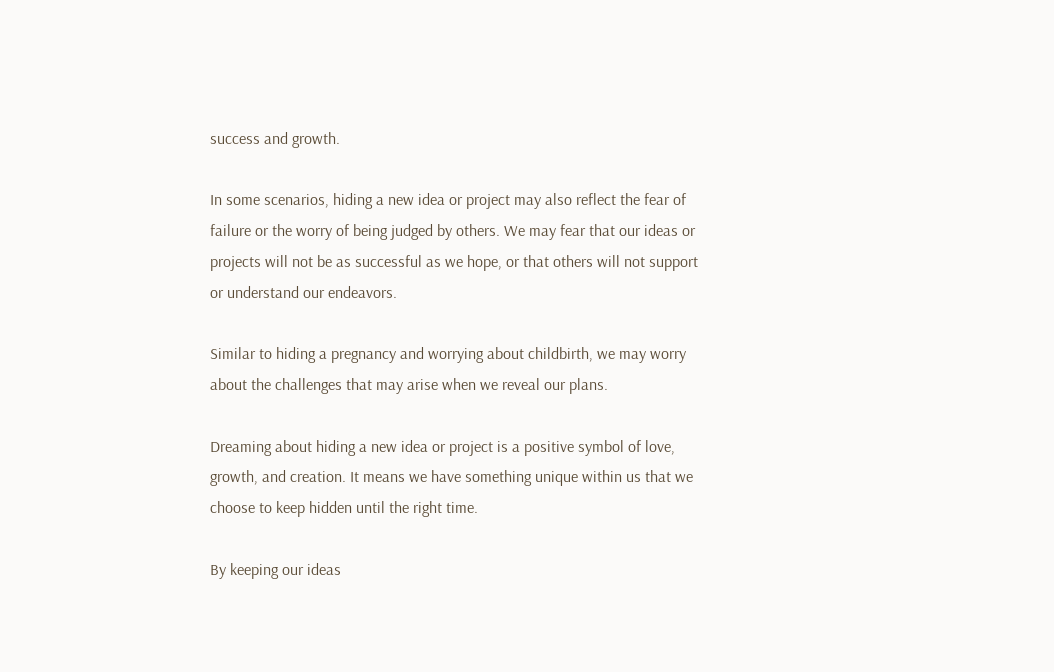success and growth.

In some scenarios, hiding a new idea or project may also reflect the fear of failure or the worry of being judged by others. We may fear that our ideas or projects will not be as successful as we hope, or that others will not support or understand our endeavors.

Similar to hiding a pregnancy and worrying about childbirth, we may worry about the challenges that may arise when we reveal our plans.

Dreaming about hiding a new idea or project is a positive symbol of love, growth, and creation. It means we have something unique within us that we choose to keep hidden until the right time.

By keeping our ideas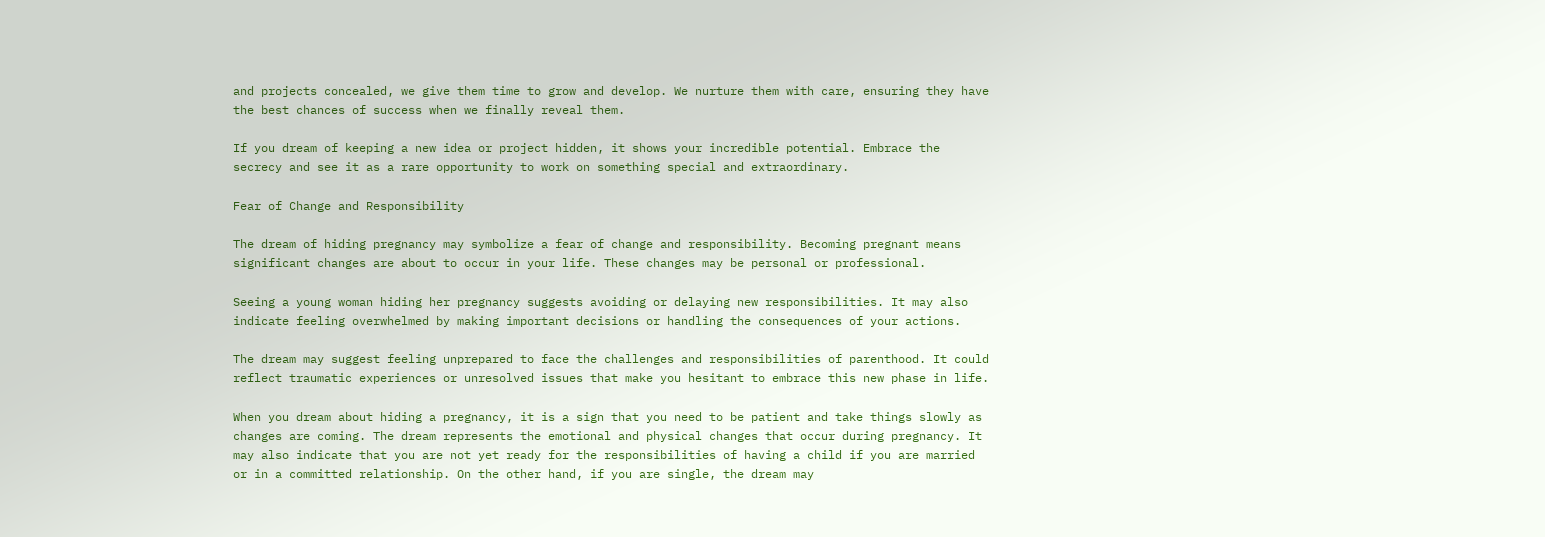and projects concealed, we give them time to grow and develop. We nurture them with care, ensuring they have the best chances of success when we finally reveal them.

If you dream of keeping a new idea or project hidden, it shows your incredible potential. Embrace the secrecy and see it as a rare opportunity to work on something special and extraordinary.

Fear of Change and Responsibility

The dream of hiding pregnancy may symbolize a fear of change and responsibility. Becoming pregnant means significant changes are about to occur in your life. These changes may be personal or professional.

Seeing a young woman hiding her pregnancy suggests avoiding or delaying new responsibilities. It may also indicate feeling overwhelmed by making important decisions or handling the consequences of your actions.

The dream may suggest feeling unprepared to face the challenges and responsibilities of parenthood. It could reflect traumatic experiences or unresolved issues that make you hesitant to embrace this new phase in life.

When you dream about hiding a pregnancy, it is a sign that you need to be patient and take things slowly as changes are coming. The dream represents the emotional and physical changes that occur during pregnancy. It may also indicate that you are not yet ready for the responsibilities of having a child if you are married or in a committed relationship. On the other hand, if you are single, the dream may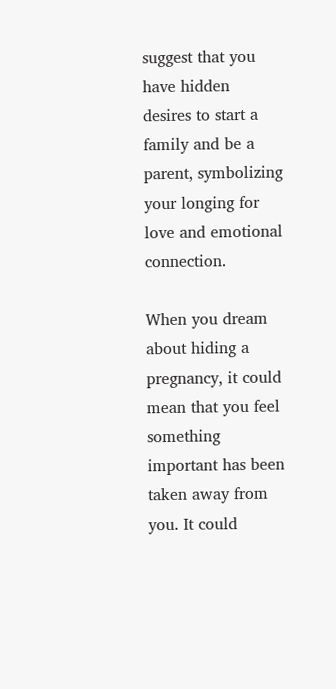suggest that you have hidden desires to start a family and be a parent, symbolizing your longing for love and emotional connection.

When you dream about hiding a pregnancy, it could mean that you feel something important has been taken away from you. It could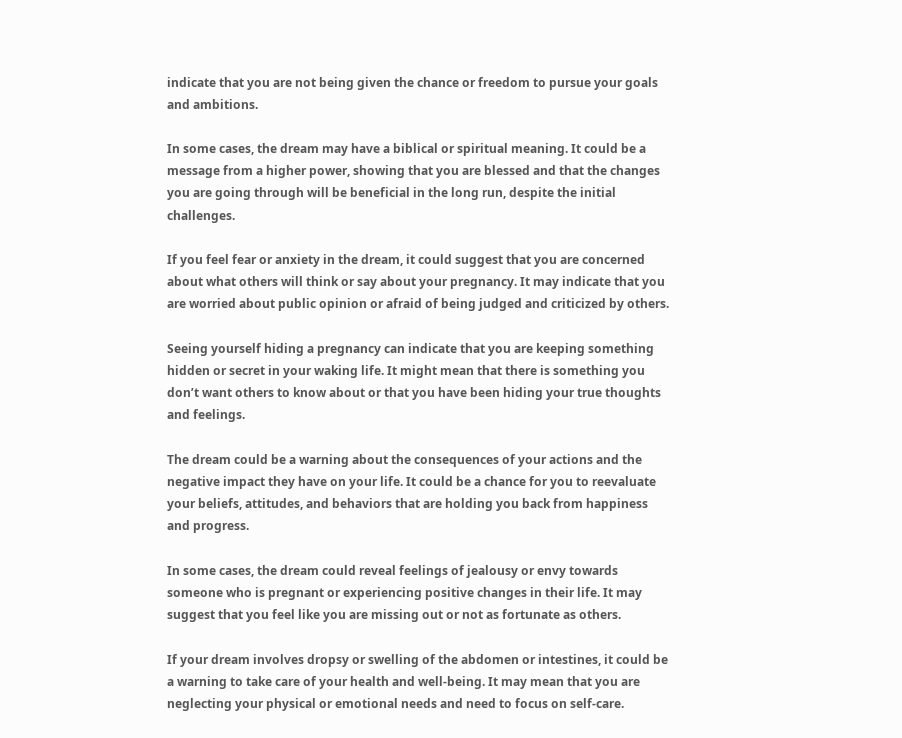indicate that you are not being given the chance or freedom to pursue your goals and ambitions.

In some cases, the dream may have a biblical or spiritual meaning. It could be a message from a higher power, showing that you are blessed and that the changes you are going through will be beneficial in the long run, despite the initial challenges.

If you feel fear or anxiety in the dream, it could suggest that you are concerned about what others will think or say about your pregnancy. It may indicate that you are worried about public opinion or afraid of being judged and criticized by others.

Seeing yourself hiding a pregnancy can indicate that you are keeping something hidden or secret in your waking life. It might mean that there is something you don’t want others to know about or that you have been hiding your true thoughts and feelings.

The dream could be a warning about the consequences of your actions and the negative impact they have on your life. It could be a chance for you to reevaluate your beliefs, attitudes, and behaviors that are holding you back from happiness and progress.

In some cases, the dream could reveal feelings of jealousy or envy towards someone who is pregnant or experiencing positive changes in their life. It may suggest that you feel like you are missing out or not as fortunate as others.

If your dream involves dropsy or swelling of the abdomen or intestines, it could be a warning to take care of your health and well-being. It may mean that you are neglecting your physical or emotional needs and need to focus on self-care.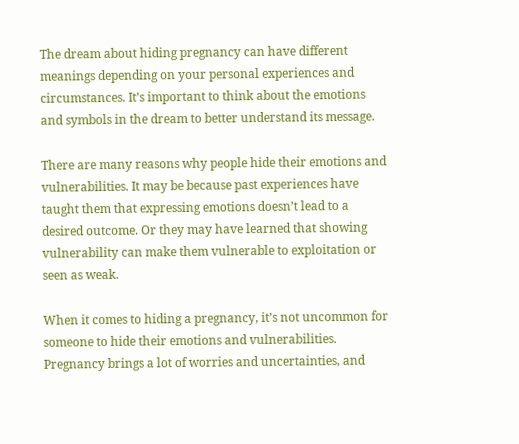The dream about hiding pregnancy can have different meanings depending on your personal experiences and circumstances. It’s important to think about the emotions and symbols in the dream to better understand its message.

There are many reasons why people hide their emotions and vulnerabilities. It may be because past experiences have taught them that expressing emotions doesn’t lead to a desired outcome. Or they may have learned that showing vulnerability can make them vulnerable to exploitation or seen as weak.

When it comes to hiding a pregnancy, it’s not uncommon for someone to hide their emotions and vulnerabilities. Pregnancy brings a lot of worries and uncertainties, and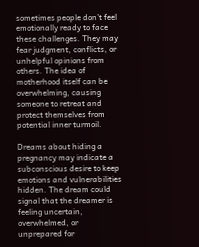sometimes people don’t feel emotionally ready to face these challenges. They may fear judgment, conflicts, or unhelpful opinions from others. The idea of motherhood itself can be overwhelming, causing someone to retreat and protect themselves from potential inner turmoil.

Dreams about hiding a pregnancy may indicate a subconscious desire to keep emotions and vulnerabilities hidden. The dream could signal that the dreamer is feeling uncertain, overwhelmed, or unprepared for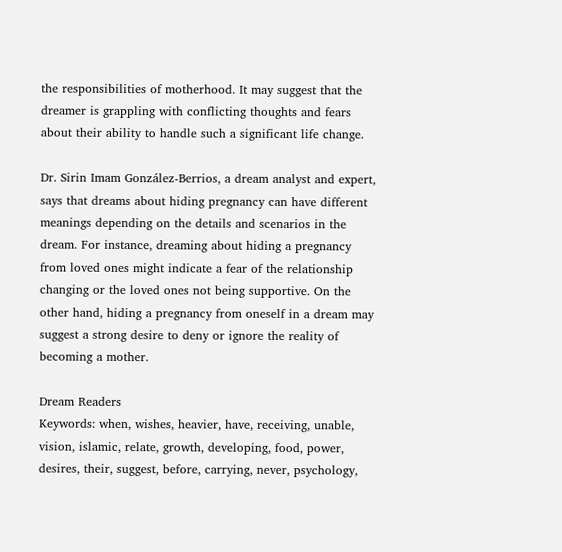the responsibilities of motherhood. It may suggest that the dreamer is grappling with conflicting thoughts and fears about their ability to handle such a significant life change.

Dr. Sirin Imam González-Berrios, a dream analyst and expert, says that dreams about hiding pregnancy can have different meanings depending on the details and scenarios in the dream. For instance, dreaming about hiding a pregnancy from loved ones might indicate a fear of the relationship changing or the loved ones not being supportive. On the other hand, hiding a pregnancy from oneself in a dream may suggest a strong desire to deny or ignore the reality of becoming a mother.

Dream Readers
Keywords: when, wishes, heavier, have, receiving, unable, vision, islamic, relate, growth, developing, food, power, desires, their, suggest, before, carrying, never, psychology,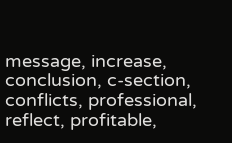message, increase, conclusion, c-section, conflicts, professional, reflect, profitable,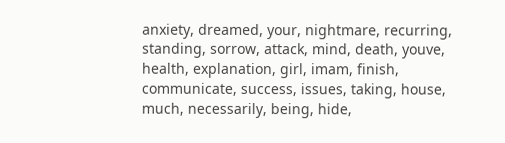anxiety, dreamed, your, nightmare, recurring, standing, sorrow, attack, mind, death, youve, health, explanation, girl, imam, finish, communicate, success, issues, taking, house, much, necessarily, being, hide,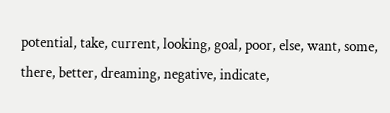potential, take, current, looking, goal, poor, else, want, some, there, better, dreaming, negative, indicate,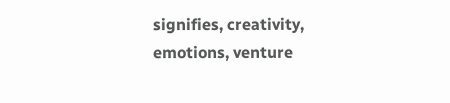signifies, creativity, emotions, venture